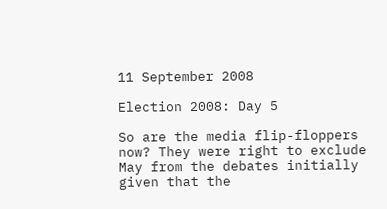11 September 2008

Election 2008: Day 5

So are the media flip-floppers now? They were right to exclude May from the debates initially given that the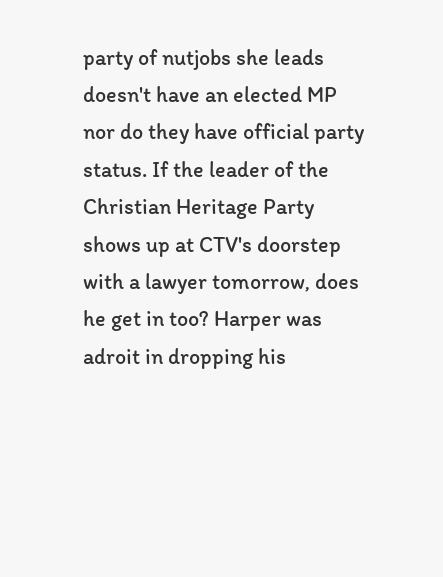party of nutjobs she leads doesn't have an elected MP nor do they have official party status. If the leader of the Christian Heritage Party shows up at CTV's doorstep with a lawyer tomorrow, does he get in too? Harper was adroit in dropping his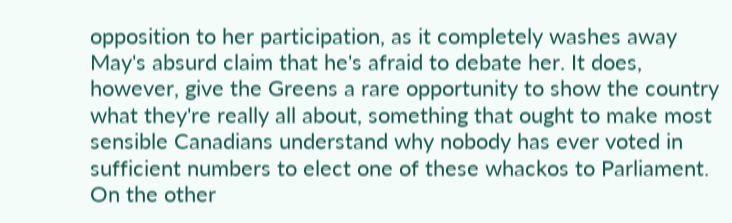opposition to her participation, as it completely washes away May's absurd claim that he's afraid to debate her. It does, however, give the Greens a rare opportunity to show the country what they're really all about, something that ought to make most sensible Canadians understand why nobody has ever voted in sufficient numbers to elect one of these whackos to Parliament. On the other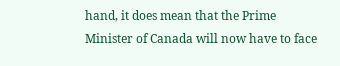hand, it does mean that the Prime Minister of Canada will now have to face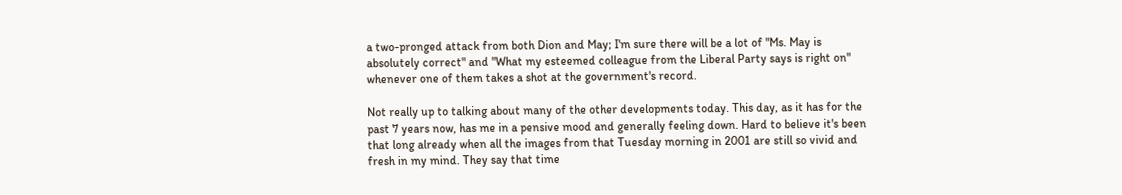a two-pronged attack from both Dion and May; I'm sure there will be a lot of "Ms. May is absolutely correct" and "What my esteemed colleague from the Liberal Party says is right on" whenever one of them takes a shot at the government's record.

Not really up to talking about many of the other developments today. This day, as it has for the past 7 years now, has me in a pensive mood and generally feeling down. Hard to believe it's been that long already when all the images from that Tuesday morning in 2001 are still so vivid and fresh in my mind. They say that time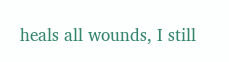heals all wounds, I still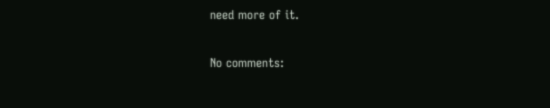need more of it.

No comments: